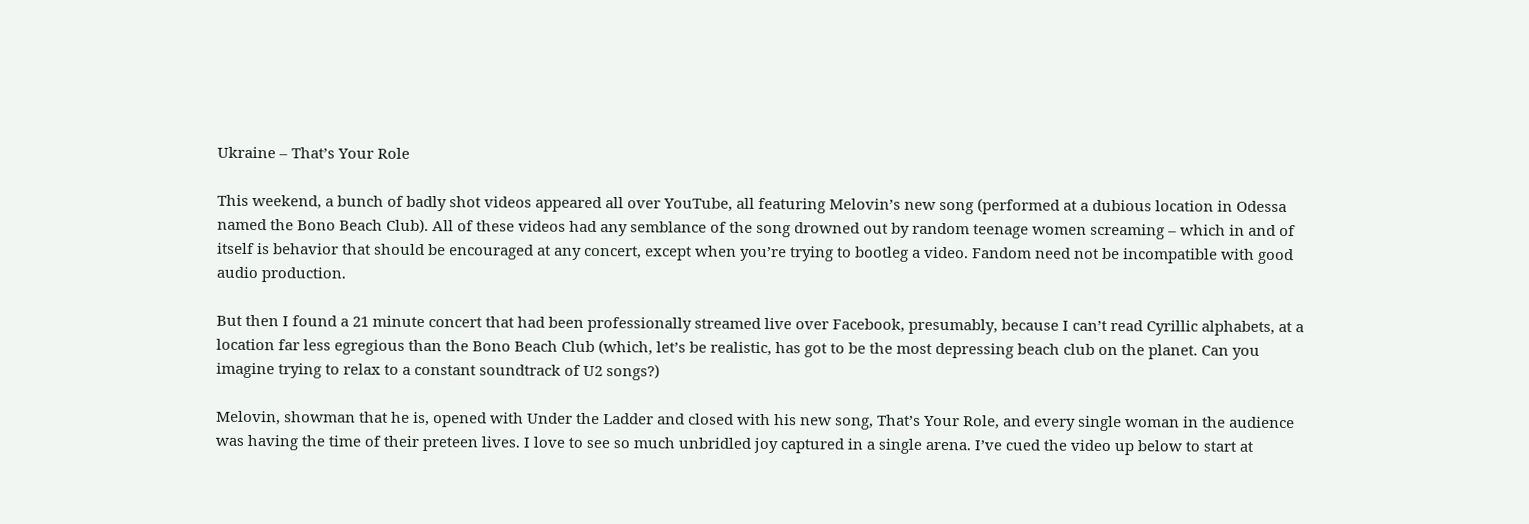Ukraine – That’s Your Role

This weekend, a bunch of badly shot videos appeared all over YouTube, all featuring Melovin’s new song (performed at a dubious location in Odessa named the Bono Beach Club). All of these videos had any semblance of the song drowned out by random teenage women screaming – which in and of itself is behavior that should be encouraged at any concert, except when you’re trying to bootleg a video. Fandom need not be incompatible with good audio production.

But then I found a 21 minute concert that had been professionally streamed live over Facebook, presumably, because I can’t read Cyrillic alphabets, at a location far less egregious than the Bono Beach Club (which, let’s be realistic, has got to be the most depressing beach club on the planet. Can you imagine trying to relax to a constant soundtrack of U2 songs?)

Melovin, showman that he is, opened with Under the Ladder and closed with his new song, That’s Your Role, and every single woman in the audience was having the time of their preteen lives. I love to see so much unbridled joy captured in a single arena. I’ve cued the video up below to start at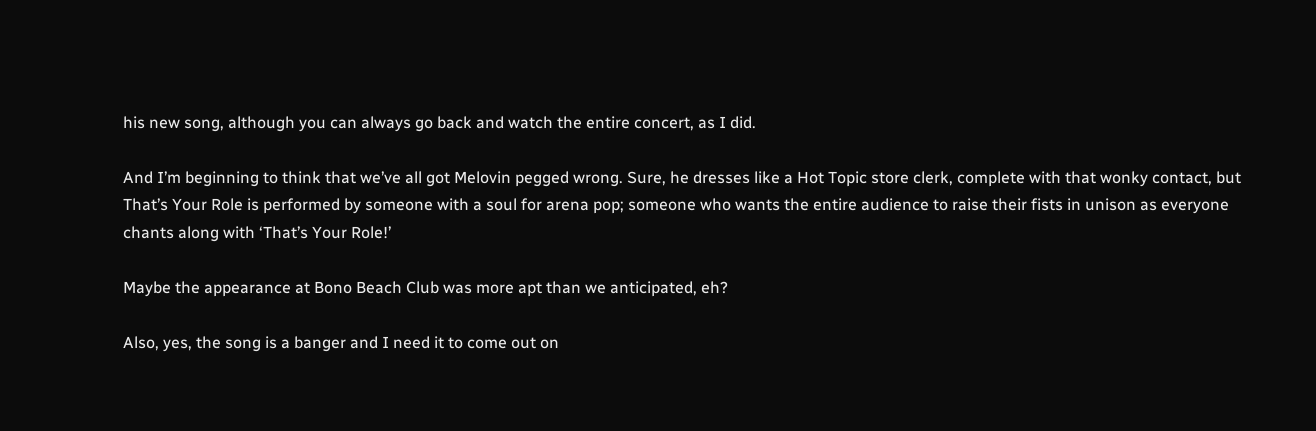his new song, although you can always go back and watch the entire concert, as I did.

And I’m beginning to think that we’ve all got Melovin pegged wrong. Sure, he dresses like a Hot Topic store clerk, complete with that wonky contact, but That’s Your Role is performed by someone with a soul for arena pop; someone who wants the entire audience to raise their fists in unison as everyone chants along with ‘That’s Your Role!’

Maybe the appearance at Bono Beach Club was more apt than we anticipated, eh?

Also, yes, the song is a banger and I need it to come out on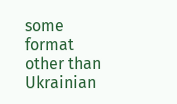some format other than Ukrainian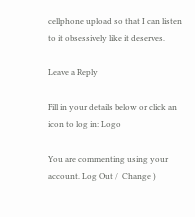cellphone upload so that I can listen to it obsessively like it deserves.

Leave a Reply

Fill in your details below or click an icon to log in: Logo

You are commenting using your account. Log Out /  Change )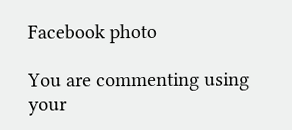Facebook photo

You are commenting using your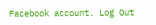Facebook account. Log Out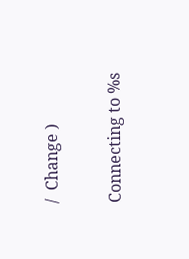/  Change )

Connecting to %s